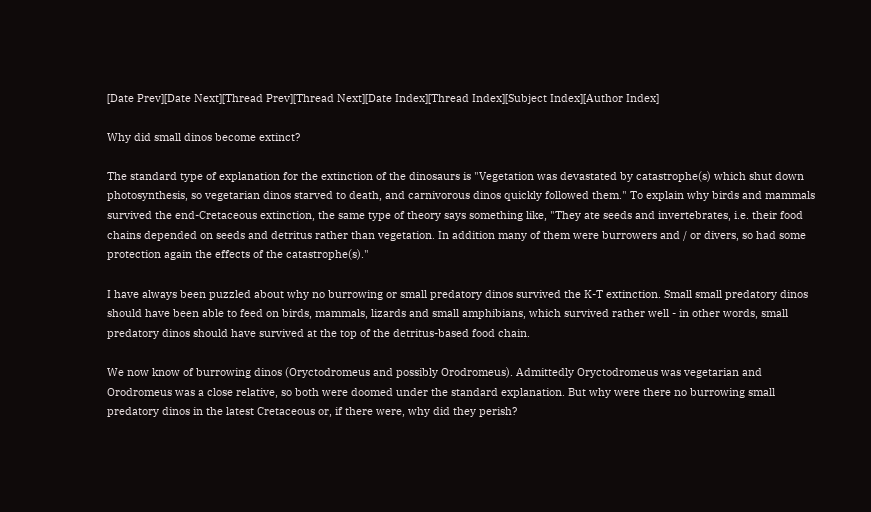[Date Prev][Date Next][Thread Prev][Thread Next][Date Index][Thread Index][Subject Index][Author Index]

Why did small dinos become extinct?

The standard type of explanation for the extinction of the dinosaurs is "Vegetation was devastated by catastrophe(s) which shut down photosynthesis, so vegetarian dinos starved to death, and carnivorous dinos quickly followed them." To explain why birds and mammals survived the end-Cretaceous extinction, the same type of theory says something like, "They ate seeds and invertebrates, i.e. their food chains depended on seeds and detritus rather than vegetation. In addition many of them were burrowers and / or divers, so had some protection again the effects of the catastrophe(s)."

I have always been puzzled about why no burrowing or small predatory dinos survived the K-T extinction. Small small predatory dinos should have been able to feed on birds, mammals, lizards and small amphibians, which survived rather well - in other words, small predatory dinos should have survived at the top of the detritus-based food chain.

We now know of burrowing dinos (Oryctodromeus and possibly Orodromeus). Admittedly Oryctodromeus was vegetarian and Orodromeus was a close relative, so both were doomed under the standard explanation. But why were there no burrowing small predatory dinos in the latest Cretaceous or, if there were, why did they perish?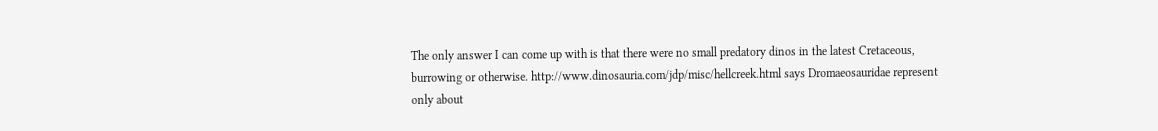The only answer I can come up with is that there were no small predatory dinos in the latest Cretaceous, burrowing or otherwise. http://www.dinosauria.com/jdp/misc/hellcreek.html says Dromaeosauridae represent only about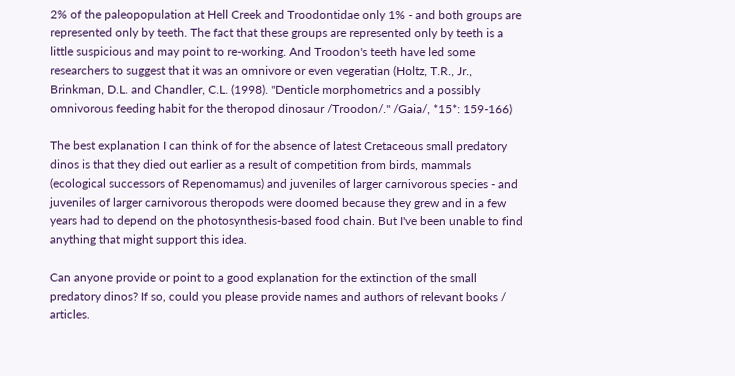2% of the paleopopulation at Hell Creek and Troodontidae only 1% - and both groups are represented only by teeth. The fact that these groups are represented only by teeth is a little suspicious and may point to re-working. And Troodon's teeth have led some researchers to suggest that it was an omnivore or even vegeratian (Holtz, T.R., Jr., Brinkman, D.L. and Chandler, C.L. (1998). "Denticle morphometrics and a possibly omnivorous feeding habit for the theropod dinosaur /Troodon/." /Gaia/, *15*: 159-166)

The best explanation I can think of for the absence of latest Cretaceous small predatory dinos is that they died out earlier as a result of competition from birds, mammals (ecological successors of Repenomamus) and juveniles of larger carnivorous species - and juveniles of larger carnivorous theropods were doomed because they grew and in a few years had to depend on the photosynthesis-based food chain. But I've been unable to find anything that might support this idea.

Can anyone provide or point to a good explanation for the extinction of the small predatory dinos? If so, could you please provide names and authors of relevant books / articles.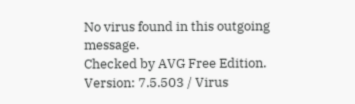No virus found in this outgoing message.
Checked by AVG Free Edition. Version: 7.5.503 / Virus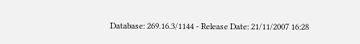Database: 269.16.3/1144 - Release Date: 21/11/2007 16:28